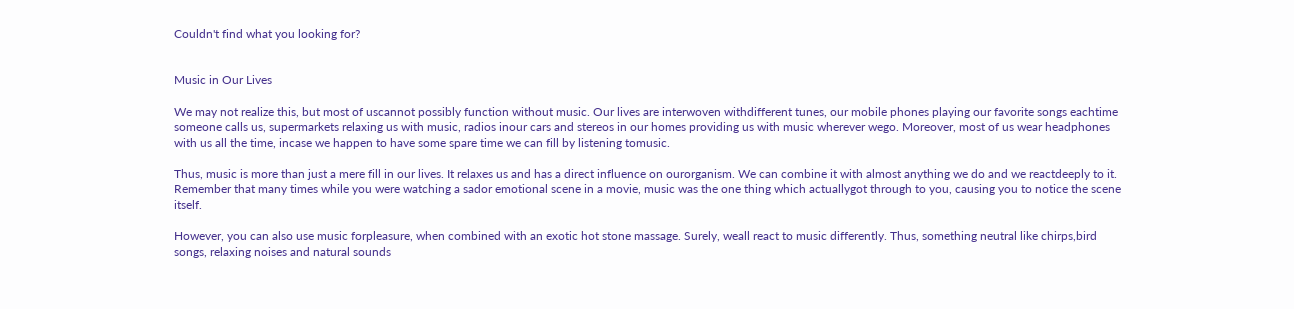Couldn't find what you looking for?


Music in Our Lives

We may not realize this, but most of uscannot possibly function without music. Our lives are interwoven withdifferent tunes, our mobile phones playing our favorite songs eachtime someone calls us, supermarkets relaxing us with music, radios inour cars and stereos in our homes providing us with music wherever wego. Moreover, most of us wear headphones with us all the time, incase we happen to have some spare time we can fill by listening tomusic.

Thus, music is more than just a mere fill in our lives. It relaxes us and has a direct influence on ourorganism. We can combine it with almost anything we do and we reactdeeply to it. Remember that many times while you were watching a sador emotional scene in a movie, music was the one thing which actuallygot through to you, causing you to notice the scene itself.

However, you can also use music forpleasure, when combined with an exotic hot stone massage. Surely, weall react to music differently. Thus, something neutral like chirps,bird songs, relaxing noises and natural sounds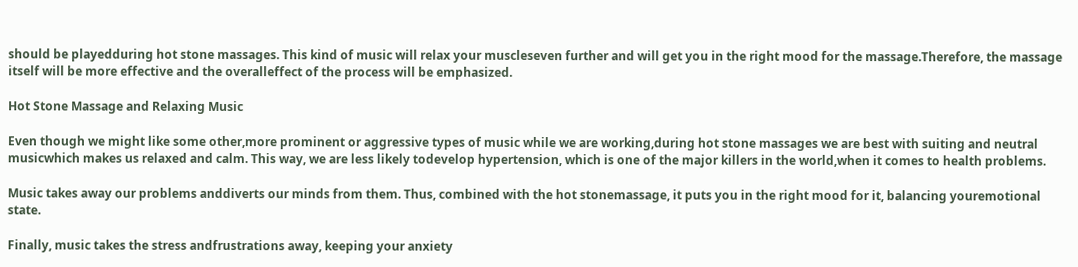should be playedduring hot stone massages. This kind of music will relax your muscleseven further and will get you in the right mood for the massage.Therefore, the massage itself will be more effective and the overalleffect of the process will be emphasized.

Hot Stone Massage and Relaxing Music

Even though we might like some other,more prominent or aggressive types of music while we are working,during hot stone massages we are best with suiting and neutral musicwhich makes us relaxed and calm. This way, we are less likely todevelop hypertension, which is one of the major killers in the world,when it comes to health problems.

Music takes away our problems anddiverts our minds from them. Thus, combined with the hot stonemassage, it puts you in the right mood for it, balancing youremotional state.

Finally, music takes the stress andfrustrations away, keeping your anxiety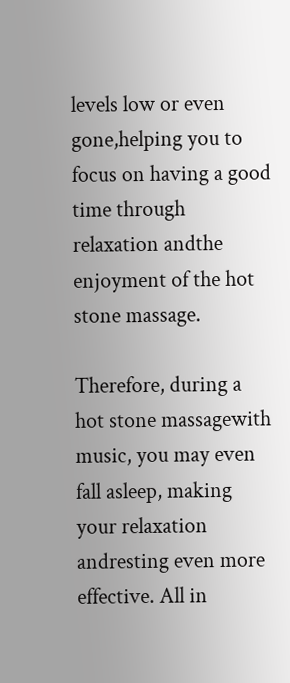levels low or even gone,helping you to focus on having a good time through relaxation andthe enjoyment of the hot stone massage.

Therefore, during a hot stone massagewith music, you may even fall asleep, making your relaxation andresting even more effective. All in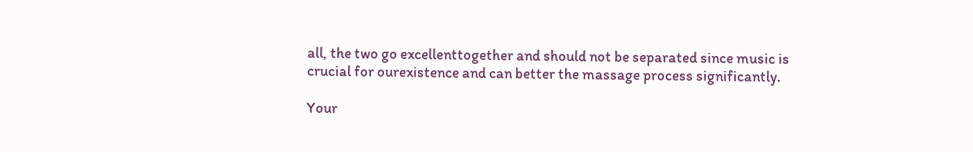all, the two go excellenttogether and should not be separated since music is crucial for ourexistence and can better the massage process significantly.

Your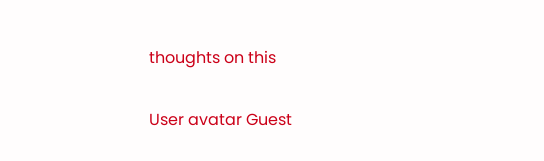thoughts on this

User avatar Guest